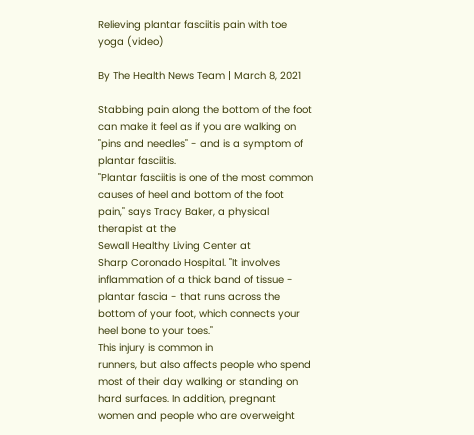Relieving plantar fasciitis pain with toe yoga (video)

By The Health News Team | March 8, 2021

Stabbing pain along the bottom of the foot can make it feel as if you are walking on "pins and needles" - and is a symptom of plantar fasciitis.
"Plantar fasciitis is one of the most common causes of heel and bottom of the foot pain," says Tracy Baker, a physical therapist at the
Sewall Healthy Living Center at
Sharp Coronado Hospital. "It involves inflammation of a thick band of tissue - plantar fascia - that runs across the bottom of your foot, which connects your heel bone to your toes."
This injury is common in
runners, but also affects people who spend most of their day walking or standing on hard surfaces. In addition, pregnant women and people who are overweight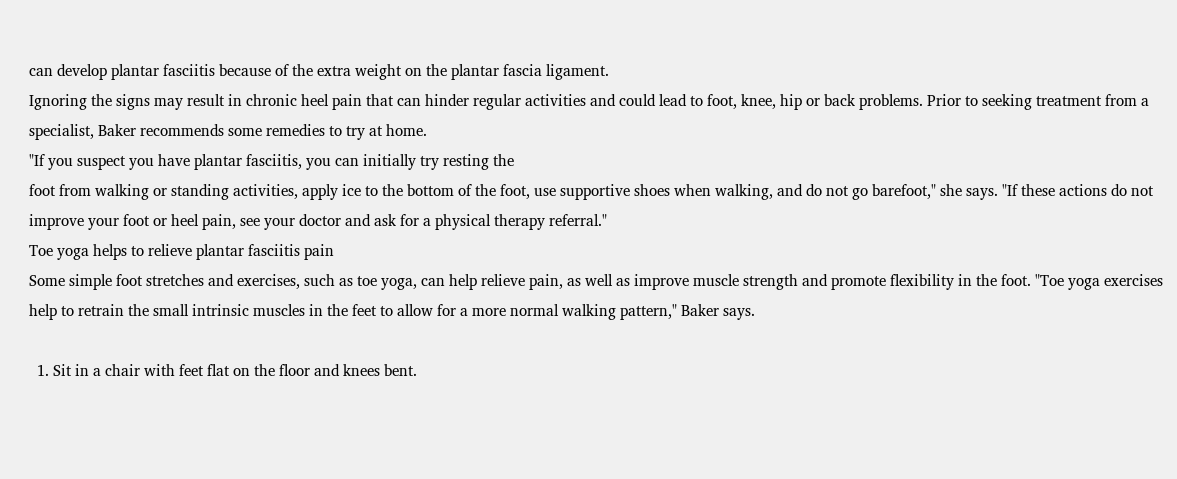can develop plantar fasciitis because of the extra weight on the plantar fascia ligament.
Ignoring the signs may result in chronic heel pain that can hinder regular activities and could lead to foot, knee, hip or back problems. Prior to seeking treatment from a specialist, Baker recommends some remedies to try at home.
"If you suspect you have plantar fasciitis, you can initially try resting the
foot from walking or standing activities, apply ice to the bottom of the foot, use supportive shoes when walking, and do not go barefoot," she says. "If these actions do not improve your foot or heel pain, see your doctor and ask for a physical therapy referral."
Toe yoga helps to relieve plantar fasciitis pain
Some simple foot stretches and exercises, such as toe yoga, can help relieve pain, as well as improve muscle strength and promote flexibility in the foot. "Toe yoga exercises help to retrain the small intrinsic muscles in the feet to allow for a more normal walking pattern," Baker says.

  1. Sit in a chair with feet flat on the floor and knees bent.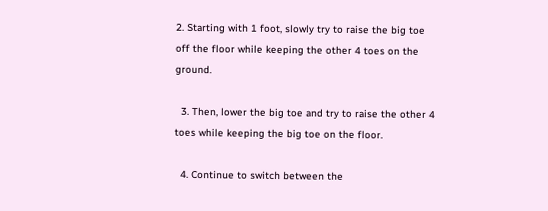2. Starting with 1 foot, slowly try to raise the big toe off the floor while keeping the other 4 toes on the ground.

  3. Then, lower the big toe and try to raise the other 4 toes while keeping the big toe on the floor.

  4. Continue to switch between the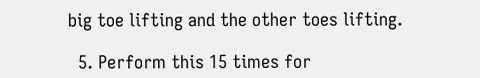big toe lifting and the other toes lifting.

  5. Perform this 15 times for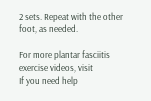2 sets. Repeat with the other foot, as needed.

For more plantar fasciitis exercise videos, visit
If you need help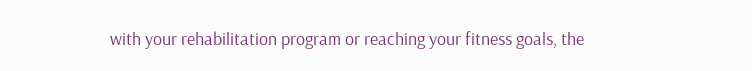with your rehabilitation program or reaching your fitness goals, the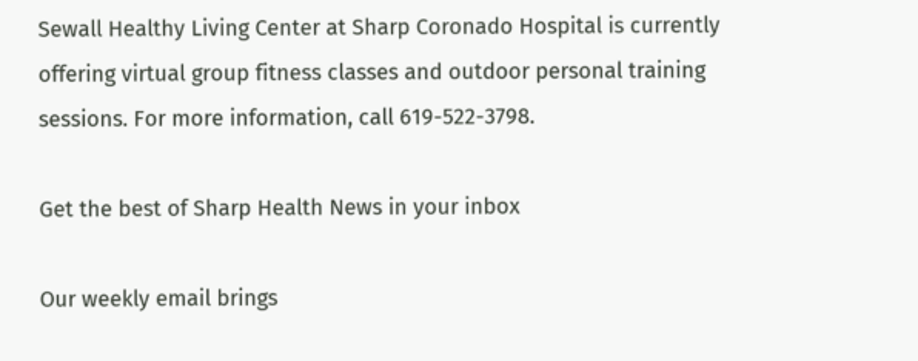Sewall Healthy Living Center at Sharp Coronado Hospital is currently offering virtual group fitness classes and outdoor personal training sessions. For more information, call 619-522-3798.

Get the best of Sharp Health News in your inbox

Our weekly email brings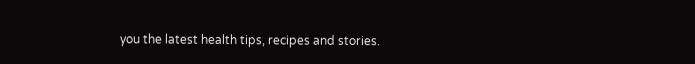you the latest health tips, recipes and stories.